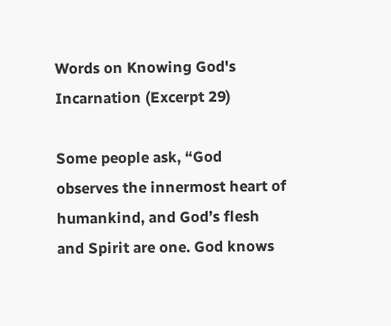Words on Knowing God's Incarnation (Excerpt 29)

Some people ask, “God observes the innermost heart of humankind, and God’s flesh and Spirit are one. God knows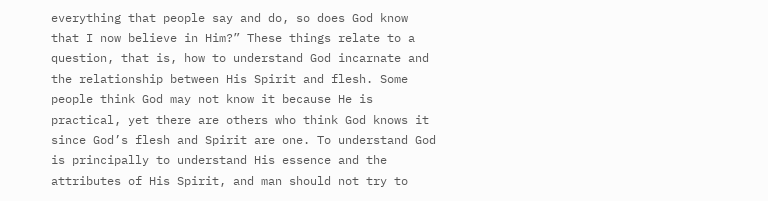everything that people say and do, so does God know that I now believe in Him?” These things relate to a question, that is, how to understand God incarnate and the relationship between His Spirit and flesh. Some people think God may not know it because He is practical, yet there are others who think God knows it since God’s flesh and Spirit are one. To understand God is principally to understand His essence and the attributes of His Spirit, and man should not try to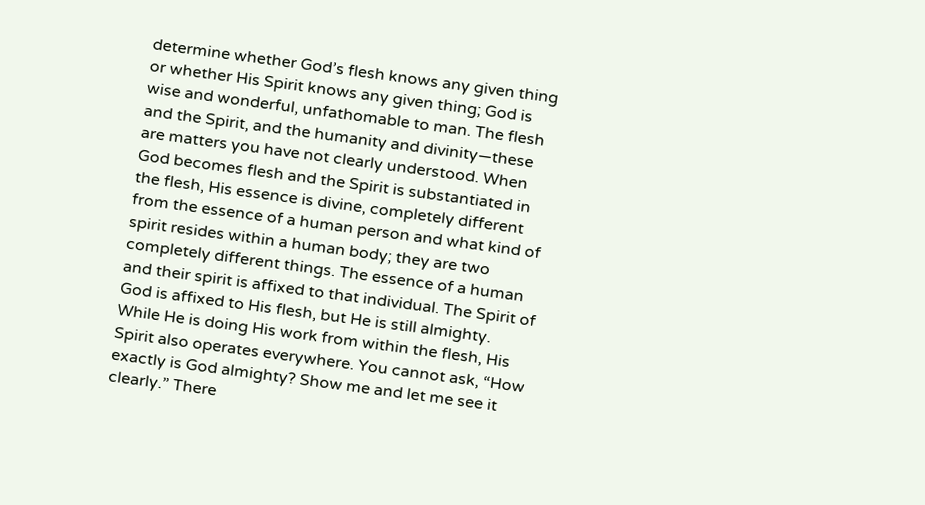determine whether God’s flesh knows any given thing or whether His Spirit knows any given thing; God is wise and wonderful, unfathomable to man. The flesh and the Spirit, and the humanity and divinity—these are matters you have not clearly understood. When God becomes flesh and the Spirit is substantiated in the flesh, His essence is divine, completely different from the essence of a human person and what kind of spirit resides within a human body; they are two completely different things. The essence of a human and their spirit is affixed to that individual. The Spirit of God is affixed to His flesh, but He is still almighty. While He is doing His work from within the flesh, His Spirit also operates everywhere. You cannot ask, “How exactly is God almighty? Show me and let me see it clearly.” There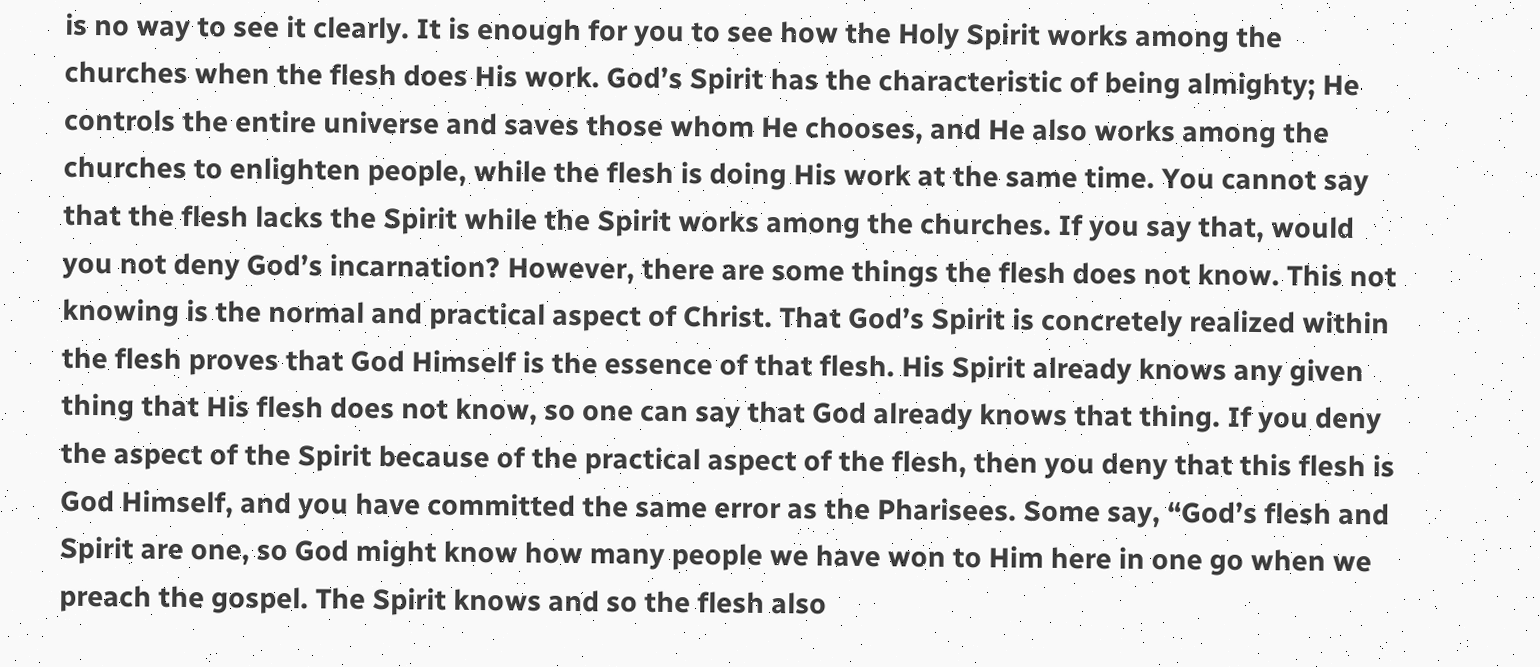is no way to see it clearly. It is enough for you to see how the Holy Spirit works among the churches when the flesh does His work. God’s Spirit has the characteristic of being almighty; He controls the entire universe and saves those whom He chooses, and He also works among the churches to enlighten people, while the flesh is doing His work at the same time. You cannot say that the flesh lacks the Spirit while the Spirit works among the churches. If you say that, would you not deny God’s incarnation? However, there are some things the flesh does not know. This not knowing is the normal and practical aspect of Christ. That God’s Spirit is concretely realized within the flesh proves that God Himself is the essence of that flesh. His Spirit already knows any given thing that His flesh does not know, so one can say that God already knows that thing. If you deny the aspect of the Spirit because of the practical aspect of the flesh, then you deny that this flesh is God Himself, and you have committed the same error as the Pharisees. Some say, “God’s flesh and Spirit are one, so God might know how many people we have won to Him here in one go when we preach the gospel. The Spirit knows and so the flesh also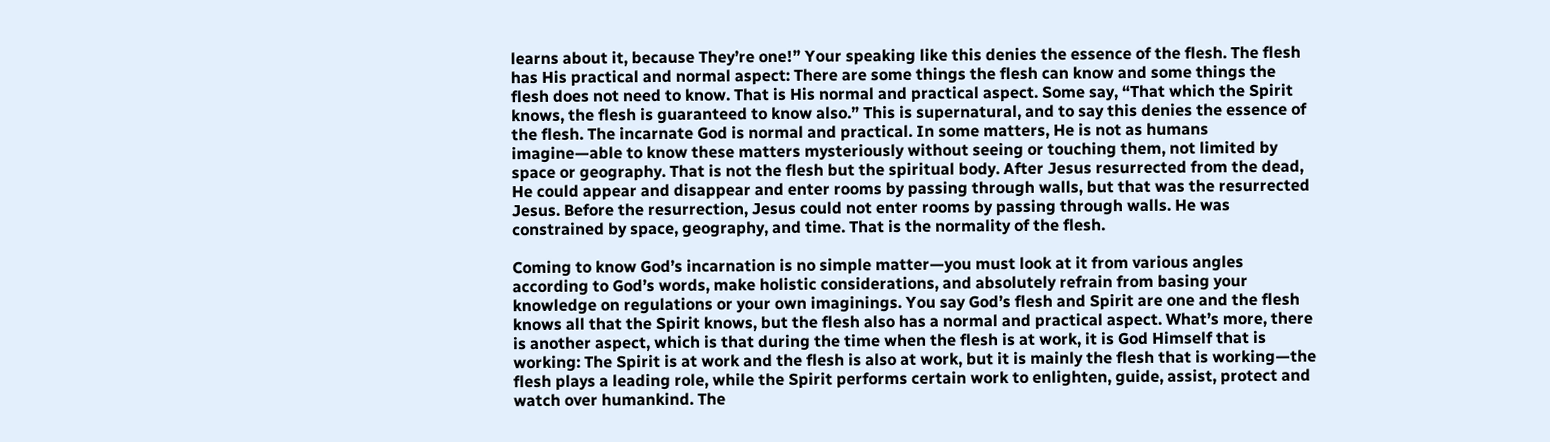learns about it, because They’re one!” Your speaking like this denies the essence of the flesh. The flesh has His practical and normal aspect: There are some things the flesh can know and some things the flesh does not need to know. That is His normal and practical aspect. Some say, “That which the Spirit knows, the flesh is guaranteed to know also.” This is supernatural, and to say this denies the essence of the flesh. The incarnate God is normal and practical. In some matters, He is not as humans imagine—able to know these matters mysteriously without seeing or touching them, not limited by space or geography. That is not the flesh but the spiritual body. After Jesus resurrected from the dead, He could appear and disappear and enter rooms by passing through walls, but that was the resurrected Jesus. Before the resurrection, Jesus could not enter rooms by passing through walls. He was constrained by space, geography, and time. That is the normality of the flesh.

Coming to know God’s incarnation is no simple matter—you must look at it from various angles according to God’s words, make holistic considerations, and absolutely refrain from basing your knowledge on regulations or your own imaginings. You say God’s flesh and Spirit are one and the flesh knows all that the Spirit knows, but the flesh also has a normal and practical aspect. What’s more, there is another aspect, which is that during the time when the flesh is at work, it is God Himself that is working: The Spirit is at work and the flesh is also at work, but it is mainly the flesh that is working—the flesh plays a leading role, while the Spirit performs certain work to enlighten, guide, assist, protect and watch over humankind. The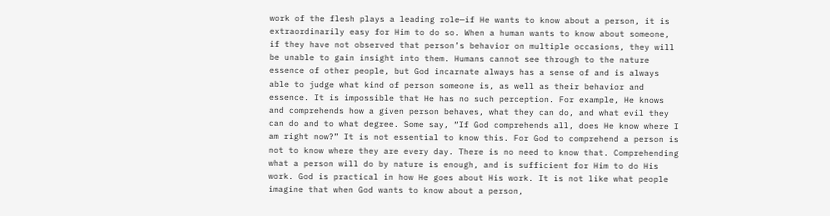work of the flesh plays a leading role—if He wants to know about a person, it is extraordinarily easy for Him to do so. When a human wants to know about someone, if they have not observed that person’s behavior on multiple occasions, they will be unable to gain insight into them. Humans cannot see through to the nature essence of other people, but God incarnate always has a sense of and is always able to judge what kind of person someone is, as well as their behavior and essence. It is impossible that He has no such perception. For example, He knows and comprehends how a given person behaves, what they can do, and what evil they can do and to what degree. Some say, “If God comprehends all, does He know where I am right now?” It is not essential to know this. For God to comprehend a person is not to know where they are every day. There is no need to know that. Comprehending what a person will do by nature is enough, and is sufficient for Him to do His work. God is practical in how He goes about His work. It is not like what people imagine that when God wants to know about a person,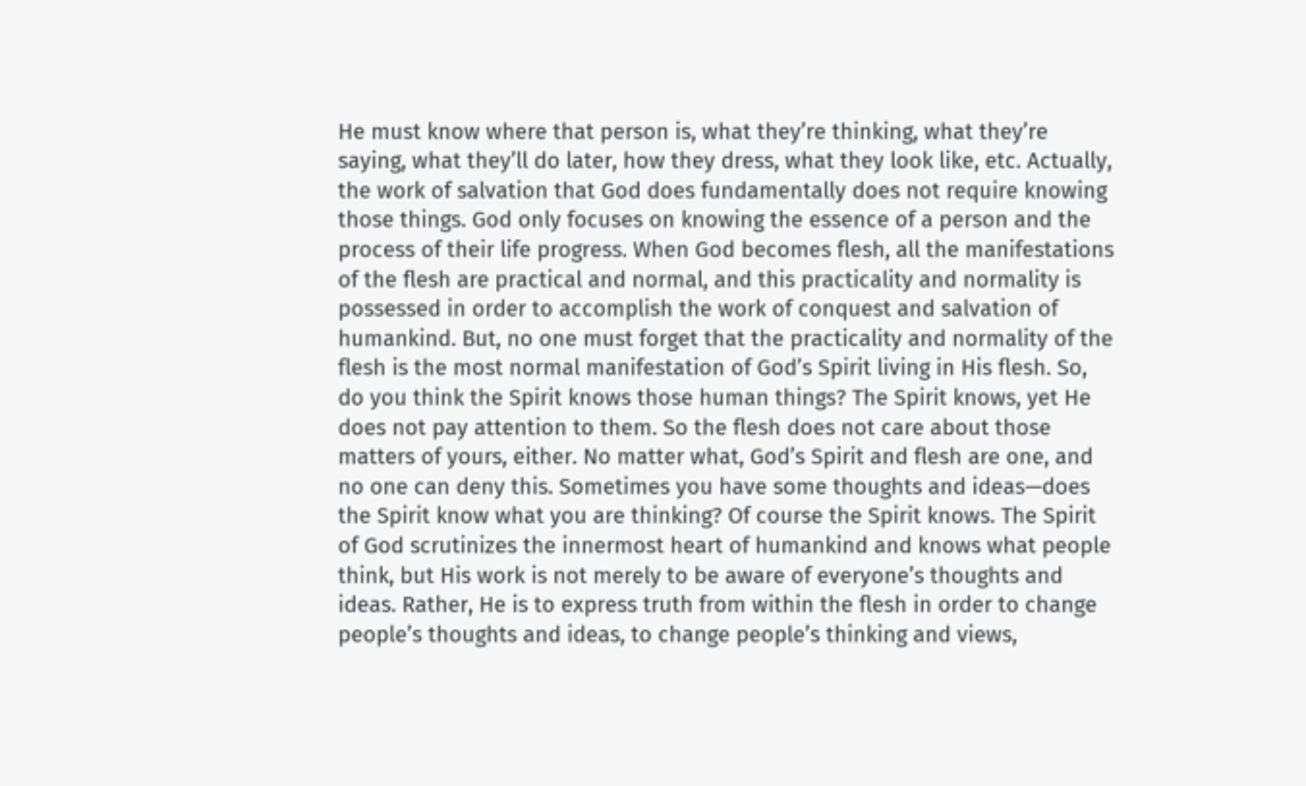He must know where that person is, what they’re thinking, what they’re saying, what they’ll do later, how they dress, what they look like, etc. Actually, the work of salvation that God does fundamentally does not require knowing those things. God only focuses on knowing the essence of a person and the process of their life progress. When God becomes flesh, all the manifestations of the flesh are practical and normal, and this practicality and normality is possessed in order to accomplish the work of conquest and salvation of humankind. But, no one must forget that the practicality and normality of the flesh is the most normal manifestation of God’s Spirit living in His flesh. So, do you think the Spirit knows those human things? The Spirit knows, yet He does not pay attention to them. So the flesh does not care about those matters of yours, either. No matter what, God’s Spirit and flesh are one, and no one can deny this. Sometimes you have some thoughts and ideas—does the Spirit know what you are thinking? Of course the Spirit knows. The Spirit of God scrutinizes the innermost heart of humankind and knows what people think, but His work is not merely to be aware of everyone’s thoughts and ideas. Rather, He is to express truth from within the flesh in order to change people’s thoughts and ideas, to change people’s thinking and views,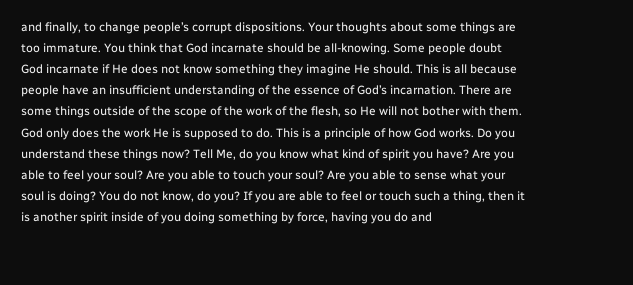and finally, to change people’s corrupt dispositions. Your thoughts about some things are too immature. You think that God incarnate should be all-knowing. Some people doubt God incarnate if He does not know something they imagine He should. This is all because people have an insufficient understanding of the essence of God’s incarnation. There are some things outside of the scope of the work of the flesh, so He will not bother with them. God only does the work He is supposed to do. This is a principle of how God works. Do you understand these things now? Tell Me, do you know what kind of spirit you have? Are you able to feel your soul? Are you able to touch your soul? Are you able to sense what your soul is doing? You do not know, do you? If you are able to feel or touch such a thing, then it is another spirit inside of you doing something by force, having you do and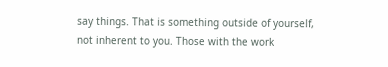say things. That is something outside of yourself, not inherent to you. Those with the work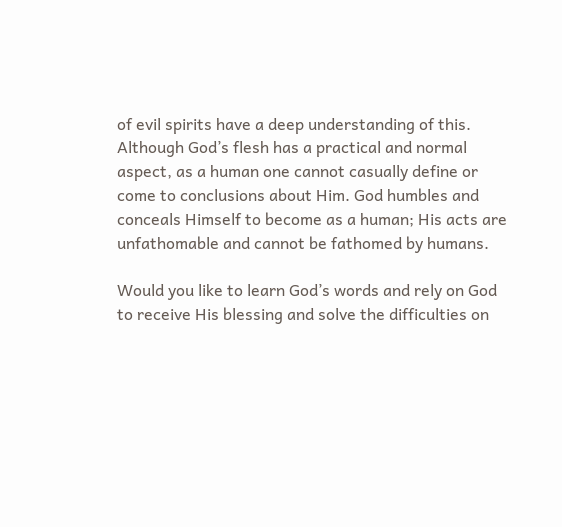of evil spirits have a deep understanding of this. Although God’s flesh has a practical and normal aspect, as a human one cannot casually define or come to conclusions about Him. God humbles and conceals Himself to become as a human; His acts are unfathomable and cannot be fathomed by humans.

Would you like to learn God’s words and rely on God to receive His blessing and solve the difficulties on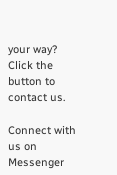your way? Click the button to contact us.

Connect with us on Messenger